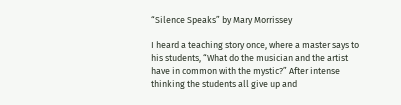“Silence Speaks” by Mary Morrissey

I heard a teaching story once, where a master says to his students, “What do the musician and the artist have in common with the mystic?” After intense thinking the students all give up and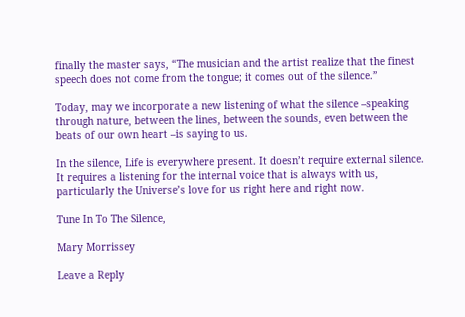finally the master says, “The musician and the artist realize that the finest speech does not come from the tongue; it comes out of the silence.”

Today, may we incorporate a new listening of what the silence –speaking through nature, between the lines, between the sounds, even between the beats of our own heart –is saying to us.

In the silence, Life is everywhere present. It doesn’t require external silence. It requires a listening for the internal voice that is always with us, particularly the Universe’s love for us right here and right now.

Tune In To The Silence,

Mary Morrissey

Leave a Reply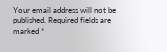Your email address will not be published. Required fields are marked *